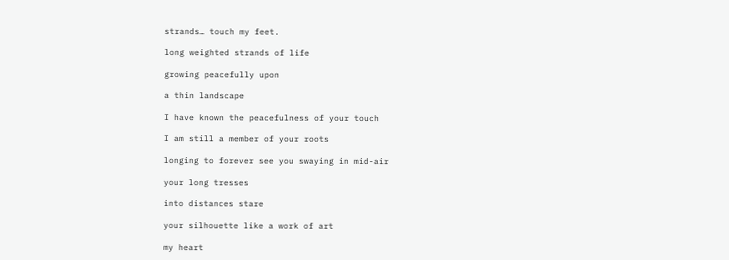strands… touch my feet.

long weighted strands of life

growing peacefully upon

a thin landscape

I have known the peacefulness of your touch

I am still a member of your roots

longing to forever see you swaying in mid-air

your long tresses

into distances stare

your silhouette like a work of art

my heart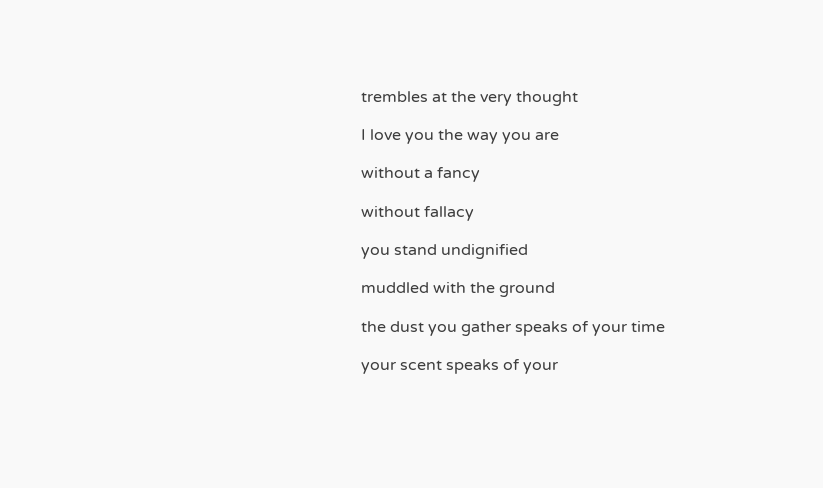trembles at the very thought

I love you the way you are

without a fancy

without fallacy

you stand undignified

muddled with the ground

the dust you gather speaks of your time

your scent speaks of your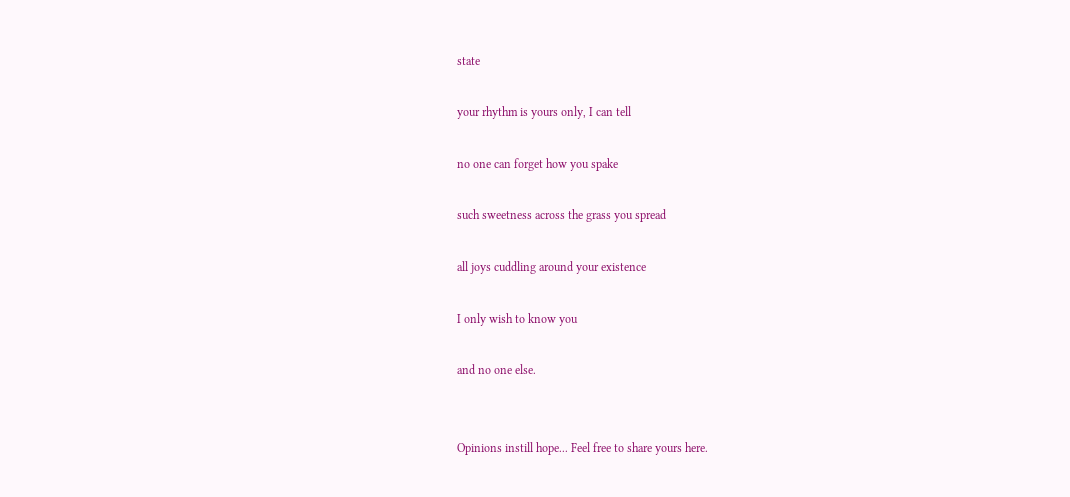state

your rhythm is yours only, I can tell

no one can forget how you spake

such sweetness across the grass you spread

all joys cuddling around your existence

I only wish to know you

and no one else.


Opinions instill hope... Feel free to share yours here.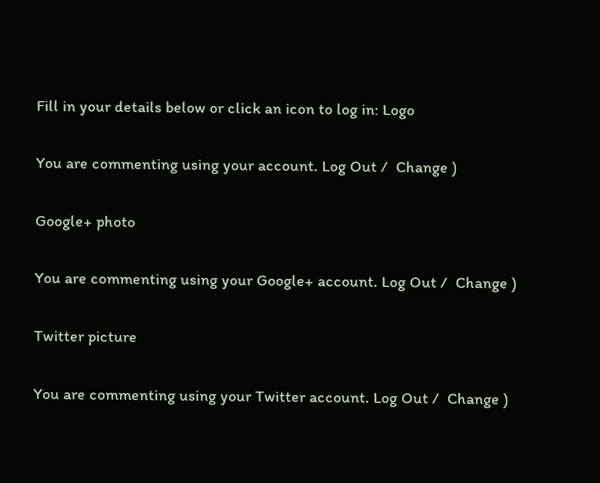Fill in your details below or click an icon to log in: Logo

You are commenting using your account. Log Out /  Change )

Google+ photo

You are commenting using your Google+ account. Log Out /  Change )

Twitter picture

You are commenting using your Twitter account. Log Out /  Change )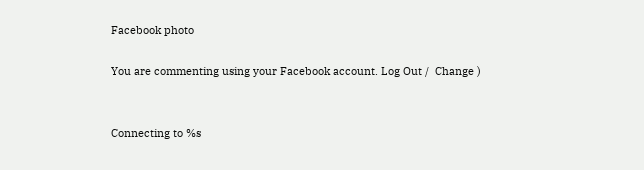Facebook photo

You are commenting using your Facebook account. Log Out /  Change )


Connecting to %s